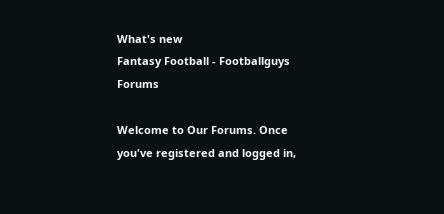What's new
Fantasy Football - Footballguys Forums

Welcome to Our Forums. Once you've registered and logged in,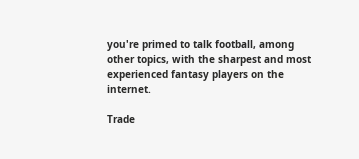you're primed to talk football, among other topics, with the sharpest and most experienced fantasy players on the internet.

Trade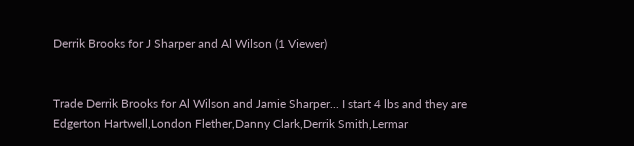Derrik Brooks for J Sharper and Al Wilson (1 Viewer)


Trade Derrik Brooks for Al Wilson and Jamie Sharper... I start 4 lbs and they are Edgerton Hartwell,London Flether,Danny Clark,Derrik Smith,Lermar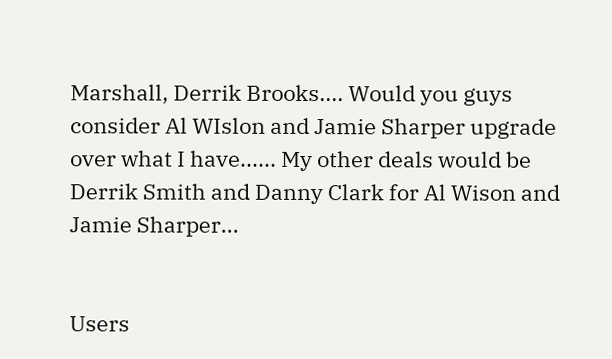Marshall, Derrik Brooks.... Would you guys consider Al WIslon and Jamie Sharper upgrade over what I have...... My other deals would be Derrik Smith and Danny Clark for Al Wison and Jamie Sharper...


Users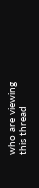who are viewing this thread